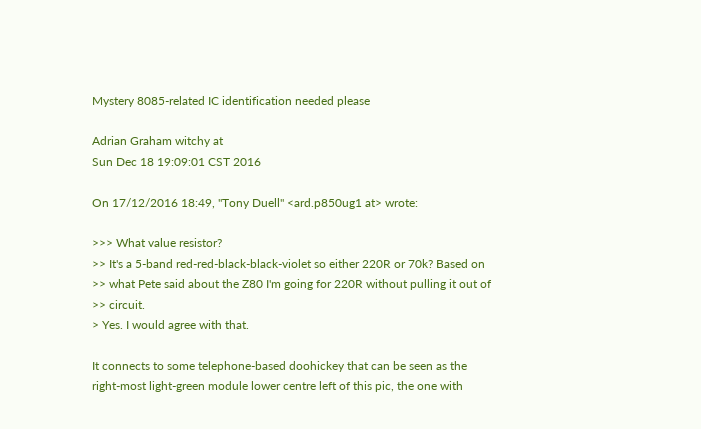Mystery 8085-related IC identification needed please

Adrian Graham witchy at
Sun Dec 18 19:09:01 CST 2016

On 17/12/2016 18:49, "Tony Duell" <ard.p850ug1 at> wrote:

>>> What value resistor?
>> It's a 5-band red-red-black-black-violet so either 220R or 70k? Based on
>> what Pete said about the Z80 I'm going for 220R without pulling it out of
>> circuit.
> Yes. I would agree with that.

It connects to some telephone-based doohickey that can be seen as the
right-most light-green module lower centre left of this pic, the one with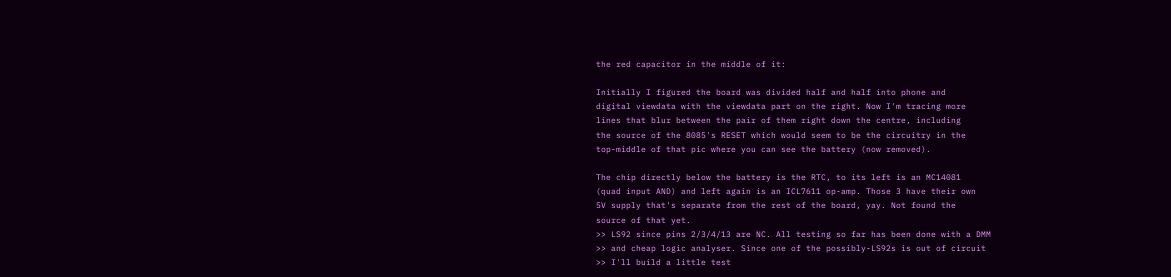the red capacitor in the middle of it:

Initially I figured the board was divided half and half into phone and
digital viewdata with the viewdata part on the right. Now I'm tracing more
lines that blur between the pair of them right down the centre, including
the source of the 8085's RESET which would seem to be the circuitry in the
top-middle of that pic where you can see the battery (now removed).

The chip directly below the battery is the RTC, to its left is an MC14081
(quad input AND) and left again is an ICL7611 op-amp. Those 3 have their own
5V supply that's separate from the rest of the board, yay. Not found the
source of that yet.
>> LS92 since pins 2/3/4/13 are NC. All testing so far has been done with a DMM
>> and cheap logic analyser. Since one of the possibly-LS92s is out of circuit
>> I'll build a little test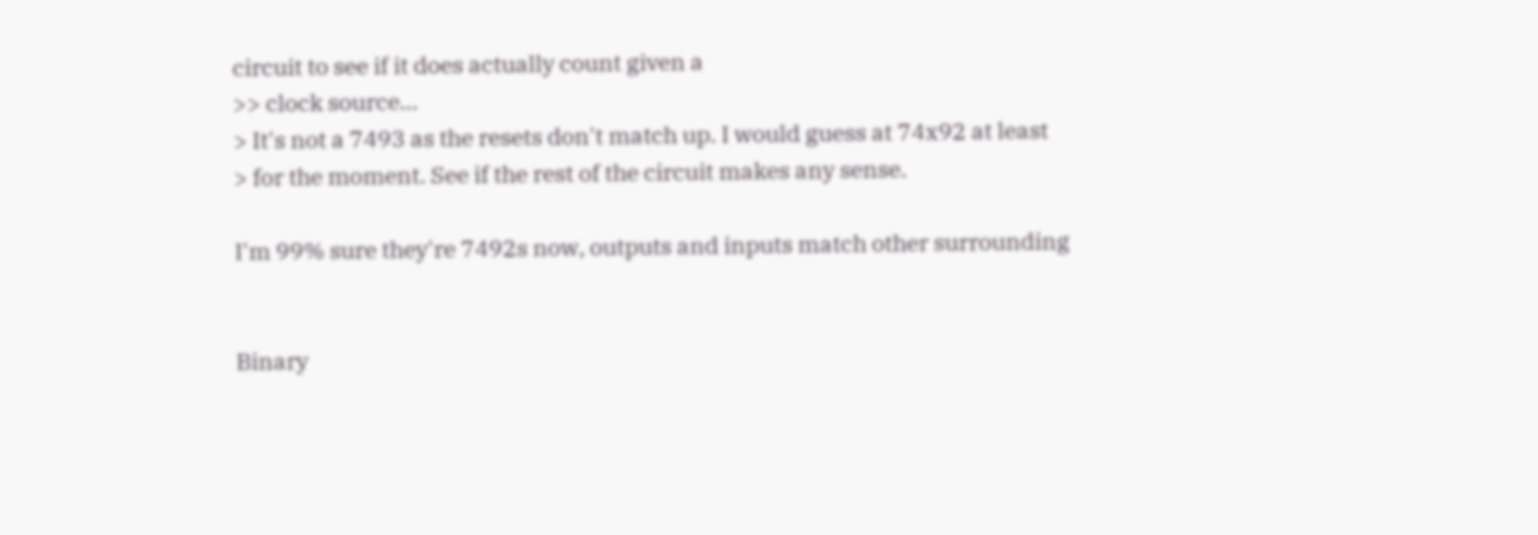circuit to see if it does actually count given a
>> clock source...
> It's not a 7493 as the resets don't match up. I would guess at 74x92 at least
> for the moment. See if the rest of the circuit makes any sense.

I'm 99% sure they're 7492s now, outputs and inputs match other surrounding


Binary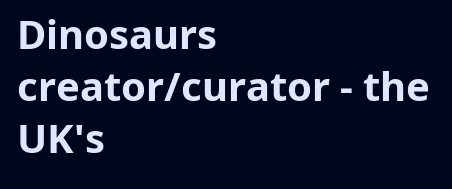Dinosaurs creator/curator - the UK's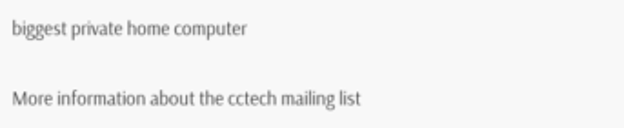biggest private home computer

More information about the cctech mailing list